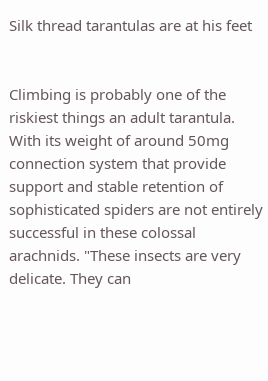Silk thread tarantulas are at his feet


Climbing is probably one of the riskiest things an adult tarantula. With its weight of around 50mg connection system that provide support and stable retention of sophisticated spiders are not entirely successful in these colossal arachnids. "These insects are very delicate. They can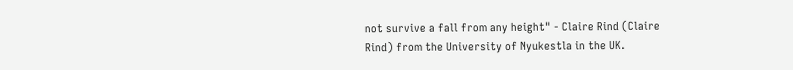not survive a fall from any height" - Claire Rind (Claire Rind) from the University of Nyukestla in the UK.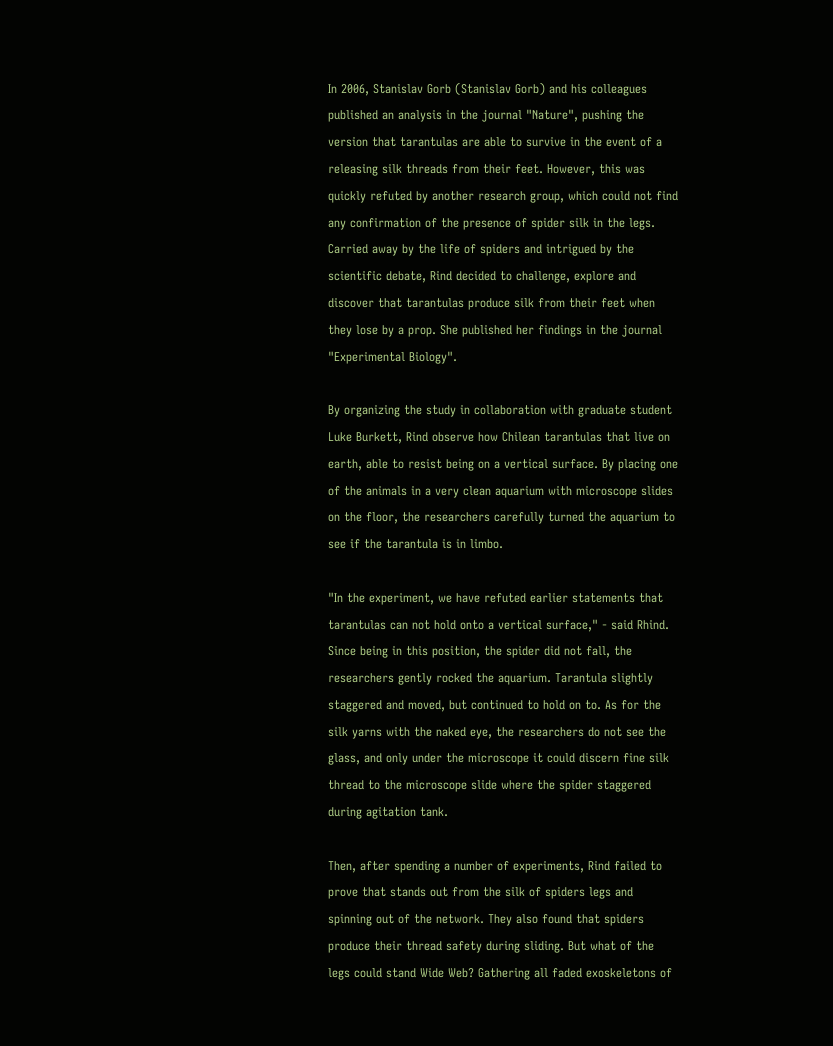In 2006, Stanislav Gorb (Stanislav Gorb) and his colleagues published an analysis in the journal "Nature", pushing the version that tarantulas are able to survive in the event of a releasing silk threads from their feet. However, this was quickly refuted by another research group, which could not find any confirmation of the presence of spider silk in the legs. Carried away by the life of spiders and intrigued by the scientific debate, Rind decided to challenge, explore and discover that tarantulas produce silk from their feet when they lose by a prop. She published her findings in the journal "Experimental Biology".

By organizing the study in collaboration with graduate student Luke Burkett, Rind observe how Chilean tarantulas that live on earth, able to resist being on a vertical surface. By placing one of the animals in a very clean aquarium with microscope slides on the floor, the researchers carefully turned the aquarium to see if the tarantula is in limbo.

"In the experiment, we have refuted earlier statements that tarantulas can not hold onto a vertical surface," - said Rhind. Since being in this position, the spider did not fall, the researchers gently rocked the aquarium. Tarantula slightly staggered and moved, but continued to hold on to. As for the silk yarns with the naked eye, the researchers do not see the glass, and only under the microscope it could discern fine silk thread to the microscope slide where the spider staggered during agitation tank.

Then, after spending a number of experiments, Rind failed to prove that stands out from the silk of spiders legs and spinning out of the network. They also found that spiders produce their thread safety during sliding. But what of the legs could stand Wide Web? Gathering all faded exoskeletons of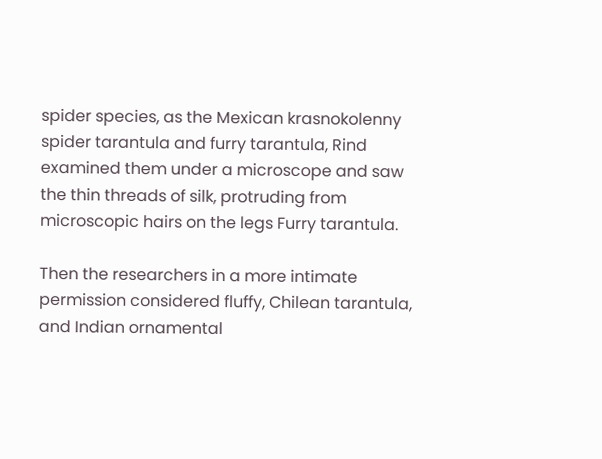spider species, as the Mexican krasnokolenny spider tarantula and furry tarantula, Rind examined them under a microscope and saw the thin threads of silk, protruding from microscopic hairs on the legs Furry tarantula.

Then the researchers in a more intimate permission considered fluffy, Chilean tarantula, and Indian ornamental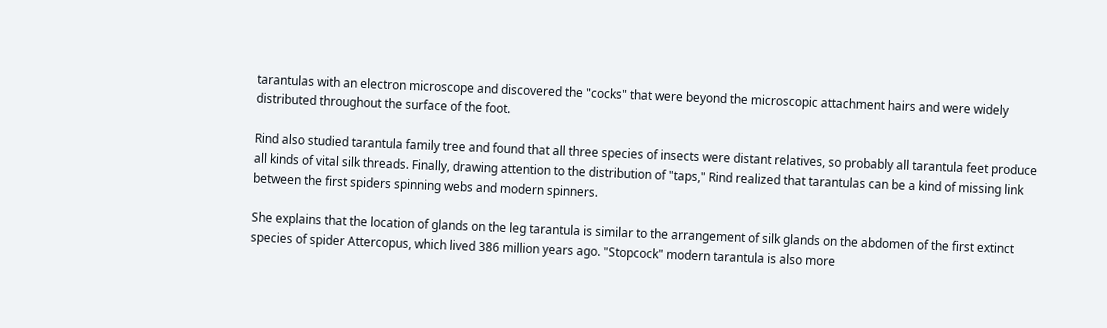tarantulas with an electron microscope and discovered the "cocks" that were beyond the microscopic attachment hairs and were widely distributed throughout the surface of the foot.

Rind also studied tarantula family tree and found that all three species of insects were distant relatives, so probably all tarantula feet produce all kinds of vital silk threads. Finally, drawing attention to the distribution of "taps," Rind realized that tarantulas can be a kind of missing link between the first spiders spinning webs and modern spinners.

She explains that the location of glands on the leg tarantula is similar to the arrangement of silk glands on the abdomen of the first extinct species of spider Attercopus, which lived 386 million years ago. "Stopcock" modern tarantula is also more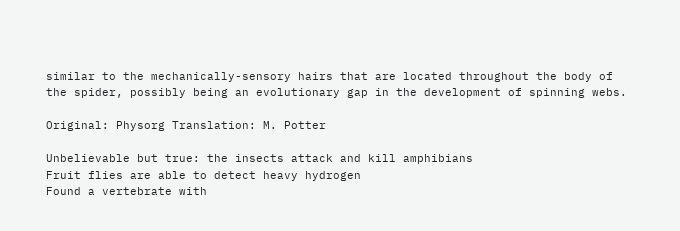similar to the mechanically-sensory hairs that are located throughout the body of the spider, possibly being an evolutionary gap in the development of spinning webs.

Original: Physorg Translation: M. Potter

Unbelievable but true: the insects attack and kill amphibians
Fruit flies are able to detect heavy hydrogen
Found a vertebrate with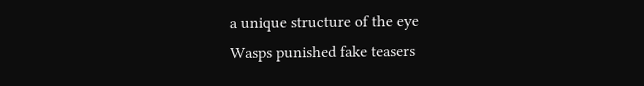a unique structure of the eye
Wasps punished fake teasers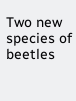Two new species of beetles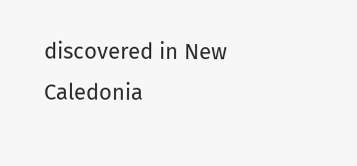discovered in New Caledonia